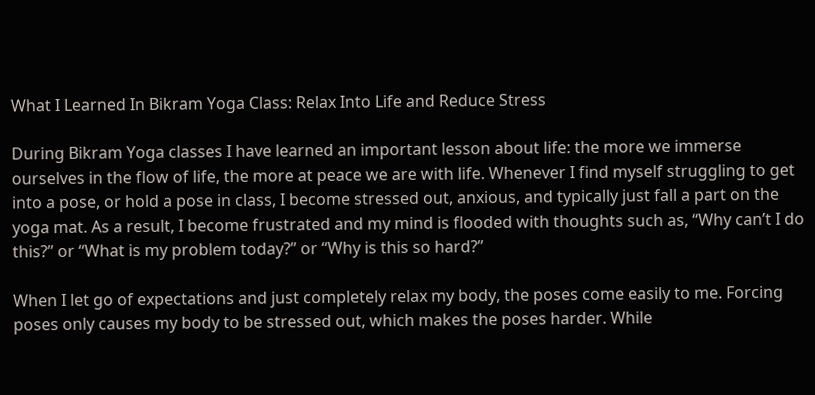What I Learned In Bikram Yoga Class: Relax Into Life and Reduce Stress

During Bikram Yoga classes I have learned an important lesson about life: the more we immerse ourselves in the flow of life, the more at peace we are with life. Whenever I find myself struggling to get into a pose, or hold a pose in class, I become stressed out, anxious, and typically just fall a part on the yoga mat. As a result, I become frustrated and my mind is flooded with thoughts such as, “Why can’t I do this?” or “What is my problem today?” or “Why is this so hard?”

When I let go of expectations and just completely relax my body, the poses come easily to me. Forcing poses only causes my body to be stressed out, which makes the poses harder. While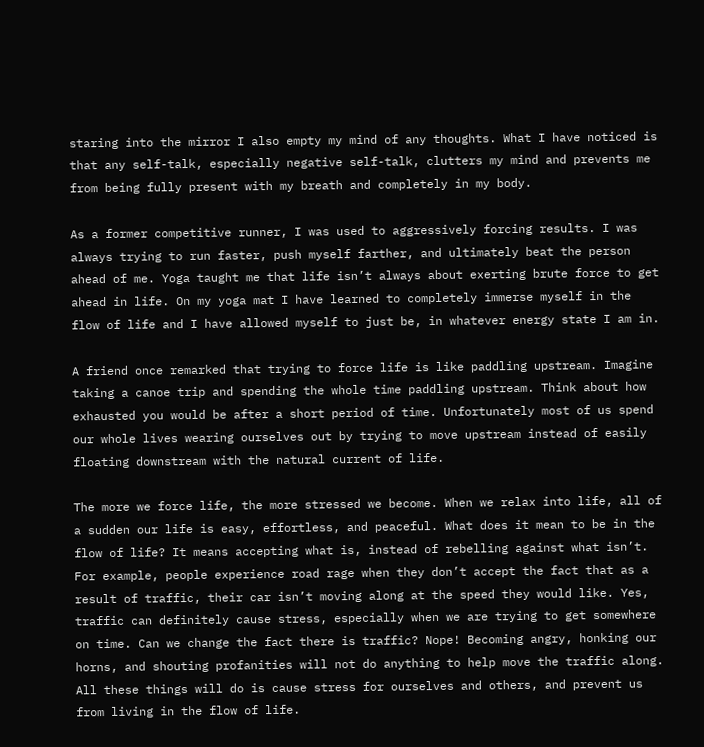staring into the mirror I also empty my mind of any thoughts. What I have noticed is that any self-talk, especially negative self-talk, clutters my mind and prevents me from being fully present with my breath and completely in my body.

As a former competitive runner, I was used to aggressively forcing results. I was always trying to run faster, push myself farther, and ultimately beat the person ahead of me. Yoga taught me that life isn’t always about exerting brute force to get ahead in life. On my yoga mat I have learned to completely immerse myself in the flow of life and I have allowed myself to just be, in whatever energy state I am in.

A friend once remarked that trying to force life is like paddling upstream. Imagine taking a canoe trip and spending the whole time paddling upstream. Think about how exhausted you would be after a short period of time. Unfortunately most of us spend our whole lives wearing ourselves out by trying to move upstream instead of easily floating downstream with the natural current of life.

The more we force life, the more stressed we become. When we relax into life, all of a sudden our life is easy, effortless, and peaceful. What does it mean to be in the flow of life? It means accepting what is, instead of rebelling against what isn’t. For example, people experience road rage when they don’t accept the fact that as a result of traffic, their car isn’t moving along at the speed they would like. Yes, traffic can definitely cause stress, especially when we are trying to get somewhere on time. Can we change the fact there is traffic? Nope! Becoming angry, honking our horns, and shouting profanities will not do anything to help move the traffic along. All these things will do is cause stress for ourselves and others, and prevent us from living in the flow of life.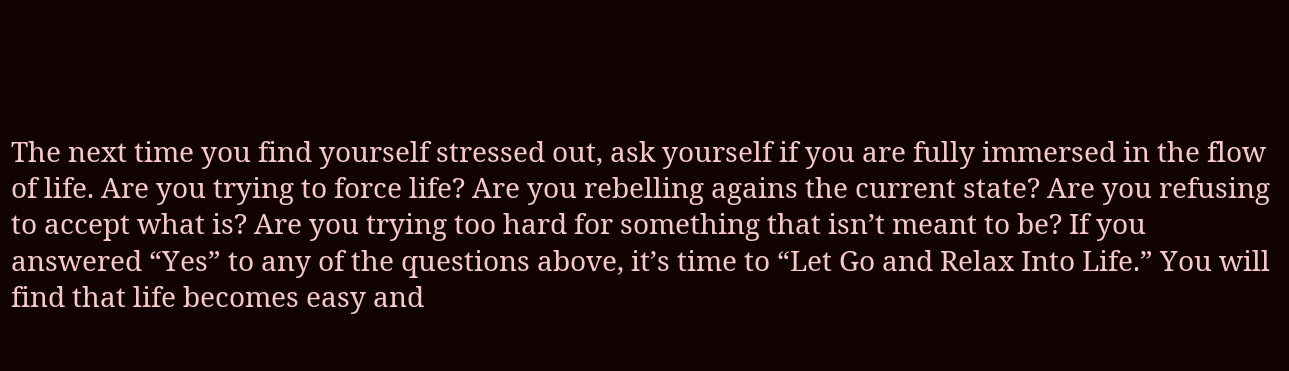The next time you find yourself stressed out, ask yourself if you are fully immersed in the flow of life. Are you trying to force life? Are you rebelling agains the current state? Are you refusing to accept what is? Are you trying too hard for something that isn’t meant to be? If you answered “Yes” to any of the questions above, it’s time to “Let Go and Relax Into Life.” You will find that life becomes easy and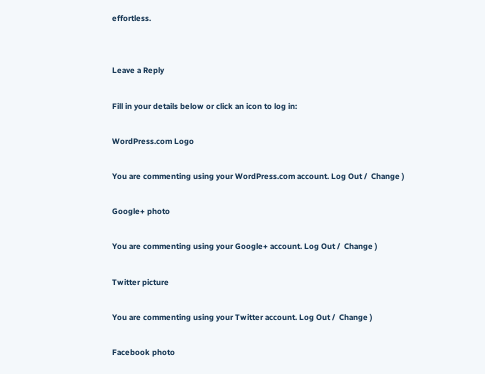effortless.


Leave a Reply

Fill in your details below or click an icon to log in:

WordPress.com Logo

You are commenting using your WordPress.com account. Log Out /  Change )

Google+ photo

You are commenting using your Google+ account. Log Out /  Change )

Twitter picture

You are commenting using your Twitter account. Log Out /  Change )

Facebook photo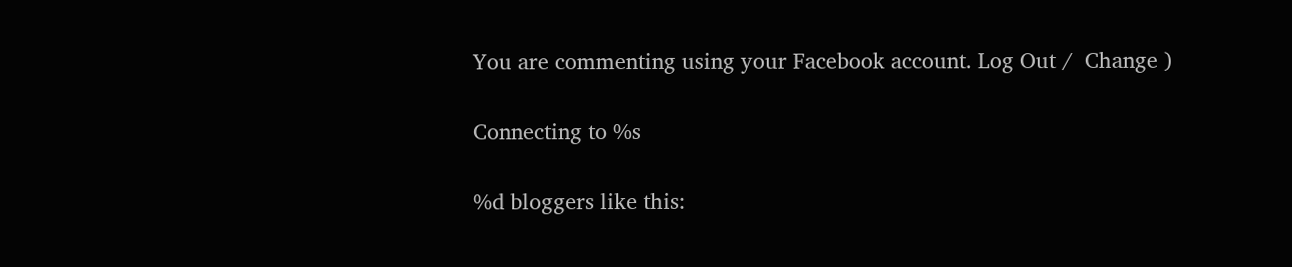You are commenting using your Facebook account. Log Out /  Change )

Connecting to %s

%d bloggers like this: